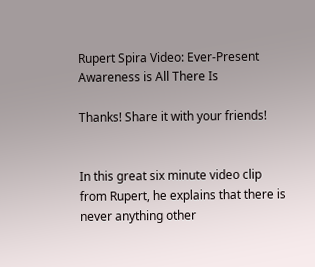Rupert Spira Video: Ever-Present Awareness is All There Is

Thanks! Share it with your friends!


In this great six minute video clip from Rupert, he explains that there is never anything other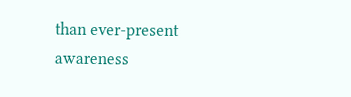than ever-present awareness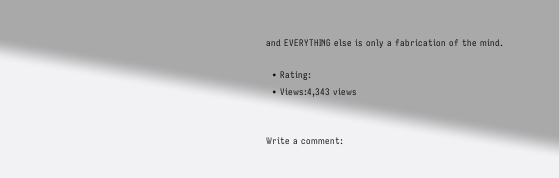and EVERYTHING else is only a fabrication of the mind.

  • Rating:
  • Views:4,343 views


Write a comment: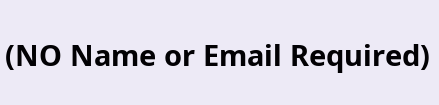(NO Name or Email Required)